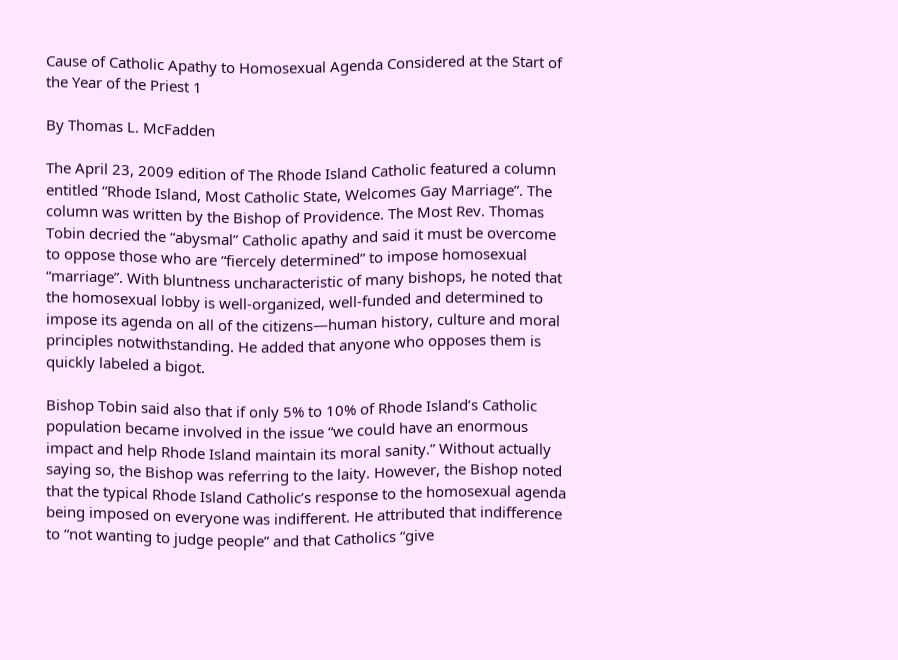Cause of Catholic Apathy to Homosexual Agenda Considered at the Start of the Year of the Priest 1

By Thomas L. McFadden

The April 23, 2009 edition of The Rhode Island Catholic featured a column entitled “Rhode Island, Most Catholic State, Welcomes Gay Marriage”. The column was written by the Bishop of Providence. The Most Rev. Thomas Tobin decried the “abysmal” Catholic apathy and said it must be overcome to oppose those who are “fiercely determined” to impose homosexual “marriage”. With bluntness uncharacteristic of many bishops, he noted that the homosexual lobby is well-organized, well-funded and determined to impose its agenda on all of the citizens—human history, culture and moral principles notwithstanding. He added that anyone who opposes them is quickly labeled a bigot.

Bishop Tobin said also that if only 5% to 10% of Rhode Island’s Catholic population became involved in the issue “we could have an enormous impact and help Rhode Island maintain its moral sanity.” Without actually saying so, the Bishop was referring to the laity. However, the Bishop noted that the typical Rhode Island Catholic’s response to the homosexual agenda being imposed on everyone was indifferent. He attributed that indifference to “not wanting to judge people” and that Catholics “give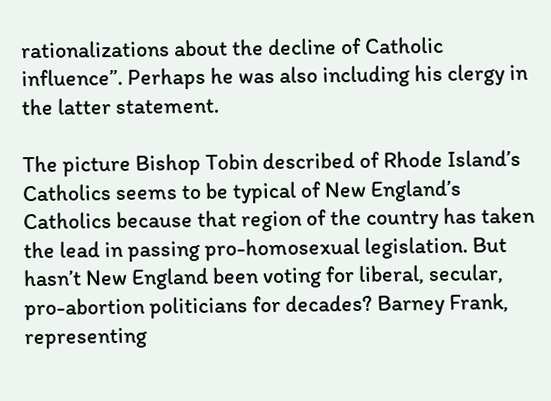rationalizations about the decline of Catholic influence”. Perhaps he was also including his clergy in the latter statement.

The picture Bishop Tobin described of Rhode Island’s Catholics seems to be typical of New England’s Catholics because that region of the country has taken the lead in passing pro-homosexual legislation. But hasn’t New England been voting for liberal, secular, pro-abortion politicians for decades? Barney Frank, representing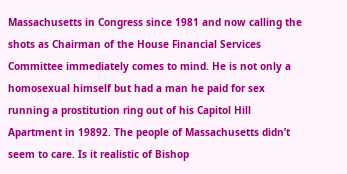Massachusetts in Congress since 1981 and now calling the shots as Chairman of the House Financial Services Committee immediately comes to mind. He is not only a homosexual himself but had a man he paid for sex running a prostitution ring out of his Capitol Hill Apartment in 19892. The people of Massachusetts didn’t seem to care. Is it realistic of Bishop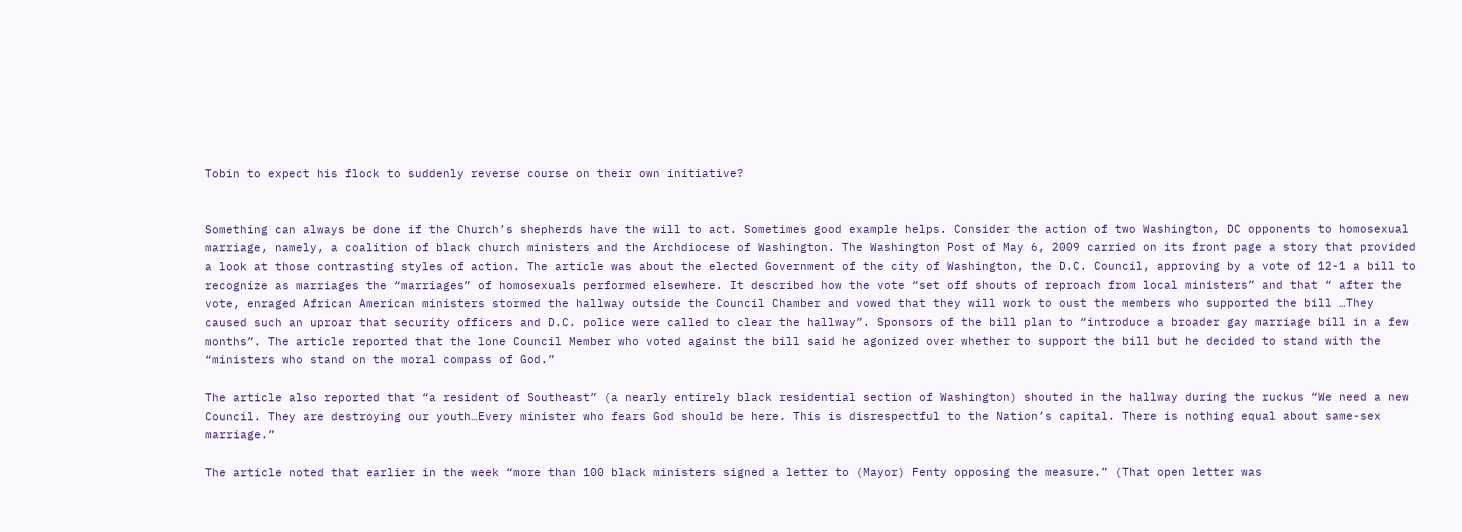Tobin to expect his flock to suddenly reverse course on their own initiative?


Something can always be done if the Church’s shepherds have the will to act. Sometimes good example helps. Consider the action of two Washington, DC opponents to homosexual marriage, namely, a coalition of black church ministers and the Archdiocese of Washington. The Washington Post of May 6, 2009 carried on its front page a story that provided a look at those contrasting styles of action. The article was about the elected Government of the city of Washington, the D.C. Council, approving by a vote of 12-1 a bill to recognize as marriages the “marriages” of homosexuals performed elsewhere. It described how the vote “set off shouts of reproach from local ministers” and that “ after the vote, enraged African American ministers stormed the hallway outside the Council Chamber and vowed that they will work to oust the members who supported the bill …They caused such an uproar that security officers and D.C. police were called to clear the hallway”. Sponsors of the bill plan to “introduce a broader gay marriage bill in a few months”. The article reported that the lone Council Member who voted against the bill said he agonized over whether to support the bill but he decided to stand with the “ministers who stand on the moral compass of God.”

The article also reported that “a resident of Southeast” (a nearly entirely black residential section of Washington) shouted in the hallway during the ruckus “We need a new Council. They are destroying our youth…Every minister who fears God should be here. This is disrespectful to the Nation’s capital. There is nothing equal about same-sex marriage.”

The article noted that earlier in the week “more than 100 black ministers signed a letter to (Mayor) Fenty opposing the measure.” (That open letter was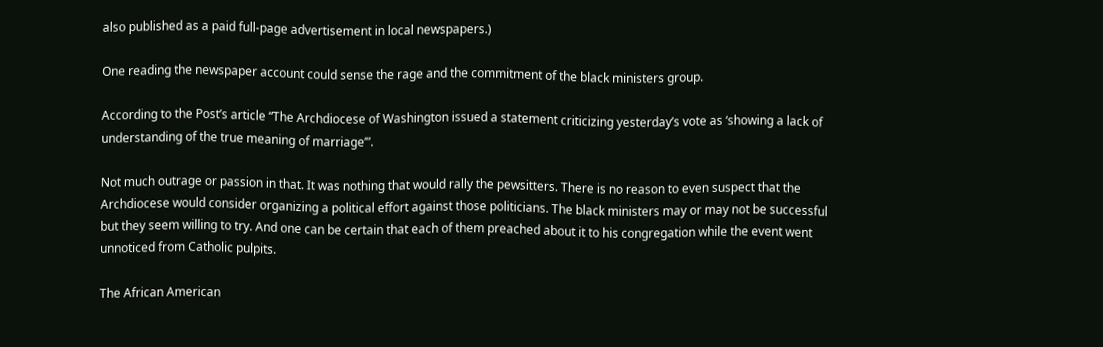also published as a paid full-page advertisement in local newspapers.)

One reading the newspaper account could sense the rage and the commitment of the black ministers group.

According to the Post’s article “The Archdiocese of Washington issued a statement criticizing yesterday’s vote as ‘showing a lack of understanding of the true meaning of marriage’”.

Not much outrage or passion in that. It was nothing that would rally the pewsitters. There is no reason to even suspect that the Archdiocese would consider organizing a political effort against those politicians. The black ministers may or may not be successful but they seem willing to try. And one can be certain that each of them preached about it to his congregation while the event went unnoticed from Catholic pulpits.

The African American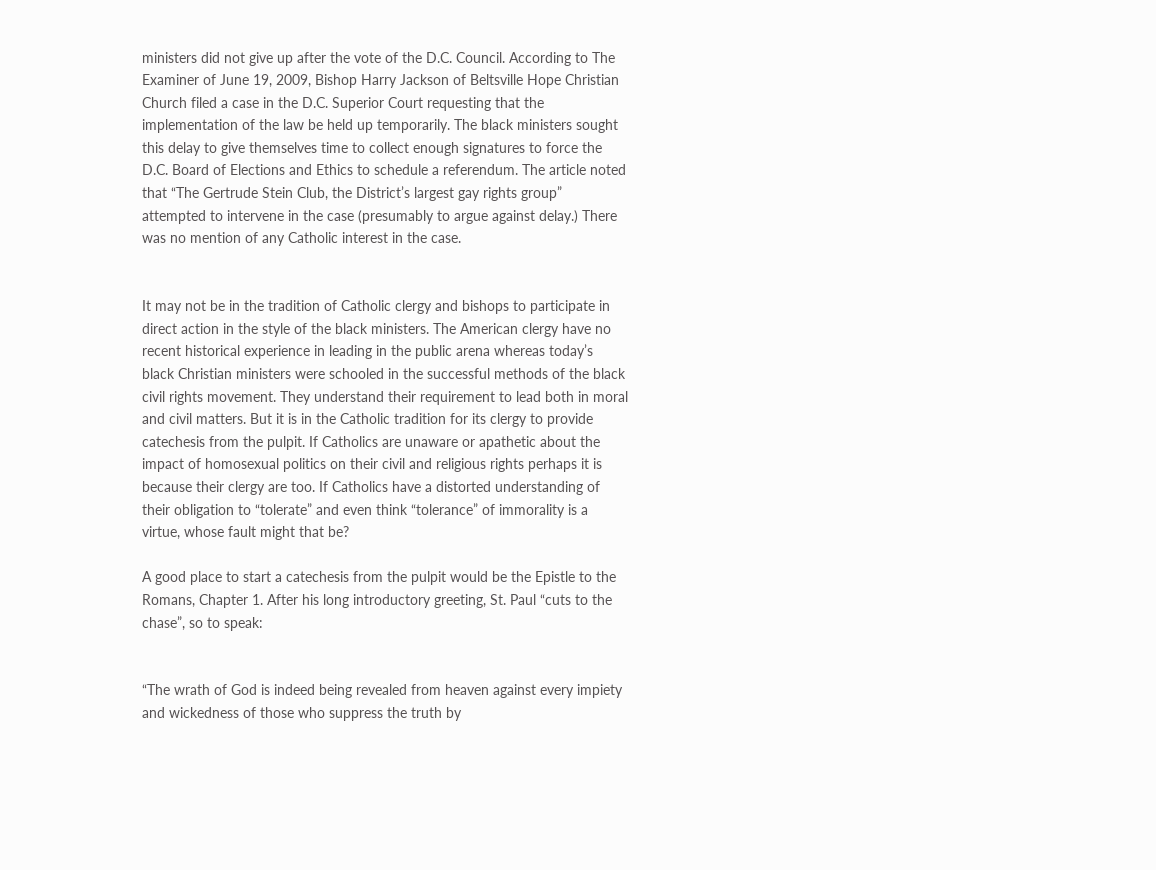ministers did not give up after the vote of the D.C. Council. According to The Examiner of June 19, 2009, Bishop Harry Jackson of Beltsville Hope Christian Church filed a case in the D.C. Superior Court requesting that the implementation of the law be held up temporarily. The black ministers sought this delay to give themselves time to collect enough signatures to force the D.C. Board of Elections and Ethics to schedule a referendum. The article noted that “The Gertrude Stein Club, the District’s largest gay rights group” attempted to intervene in the case (presumably to argue against delay.) There was no mention of any Catholic interest in the case.


It may not be in the tradition of Catholic clergy and bishops to participate in direct action in the style of the black ministers. The American clergy have no recent historical experience in leading in the public arena whereas today’s black Christian ministers were schooled in the successful methods of the black civil rights movement. They understand their requirement to lead both in moral and civil matters. But it is in the Catholic tradition for its clergy to provide catechesis from the pulpit. If Catholics are unaware or apathetic about the impact of homosexual politics on their civil and religious rights perhaps it is because their clergy are too. If Catholics have a distorted understanding of their obligation to “tolerate” and even think “tolerance” of immorality is a virtue, whose fault might that be?

A good place to start a catechesis from the pulpit would be the Epistle to the Romans, Chapter 1. After his long introductory greeting, St. Paul “cuts to the chase”, so to speak:


“The wrath of God is indeed being revealed from heaven against every impiety and wickedness of those who suppress the truth by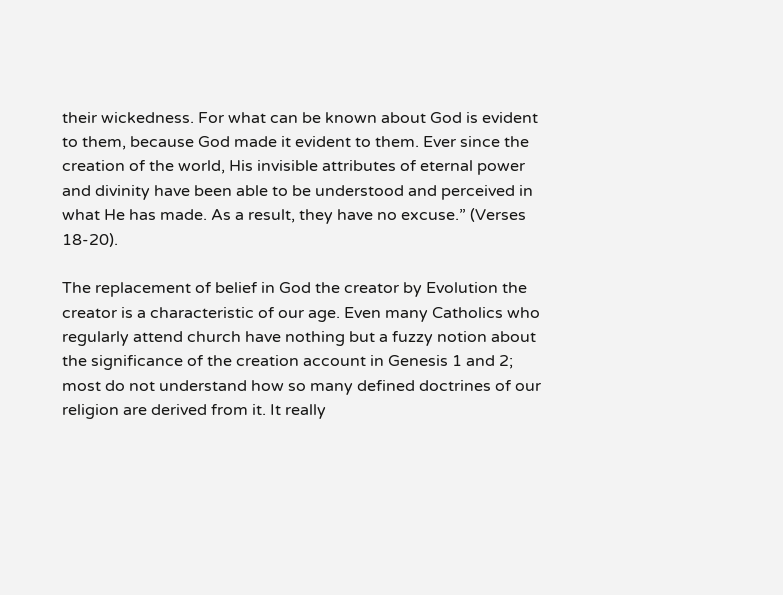their wickedness. For what can be known about God is evident to them, because God made it evident to them. Ever since the creation of the world, His invisible attributes of eternal power and divinity have been able to be understood and perceived in what He has made. As a result, they have no excuse.” (Verses 18-20).

The replacement of belief in God the creator by Evolution the creator is a characteristic of our age. Even many Catholics who regularly attend church have nothing but a fuzzy notion about the significance of the creation account in Genesis 1 and 2; most do not understand how so many defined doctrines of our religion are derived from it. It really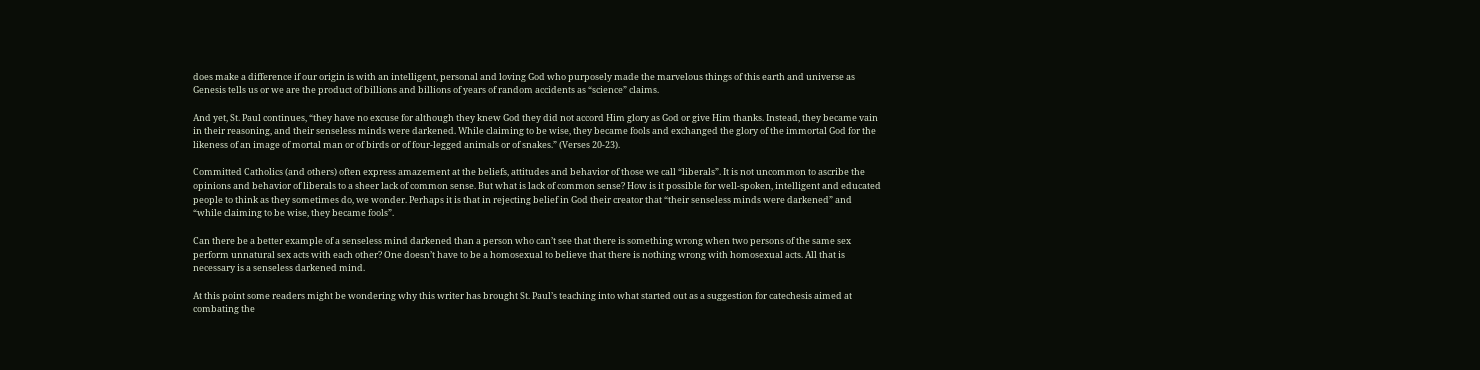does make a difference if our origin is with an intelligent, personal and loving God who purposely made the marvelous things of this earth and universe as Genesis tells us or we are the product of billions and billions of years of random accidents as “science” claims.

And yet, St. Paul continues, “they have no excuse for although they knew God they did not accord Him glory as God or give Him thanks. Instead, they became vain in their reasoning, and their senseless minds were darkened. While claiming to be wise, they became fools and exchanged the glory of the immortal God for the likeness of an image of mortal man or of birds or of four-legged animals or of snakes.” (Verses 20-23).

Committed Catholics (and others) often express amazement at the beliefs, attitudes and behavior of those we call “liberals”. It is not uncommon to ascribe the opinions and behavior of liberals to a sheer lack of common sense. But what is lack of common sense? How is it possible for well-spoken, intelligent and educated people to think as they sometimes do, we wonder. Perhaps it is that in rejecting belief in God their creator that “their senseless minds were darkened” and “while claiming to be wise, they became fools”.

Can there be a better example of a senseless mind darkened than a person who can’t see that there is something wrong when two persons of the same sex perform unnatural sex acts with each other? One doesn’t have to be a homosexual to believe that there is nothing wrong with homosexual acts. All that is necessary is a senseless darkened mind.

At this point some readers might be wondering why this writer has brought St. Paul’s teaching into what started out as a suggestion for catechesis aimed at combating the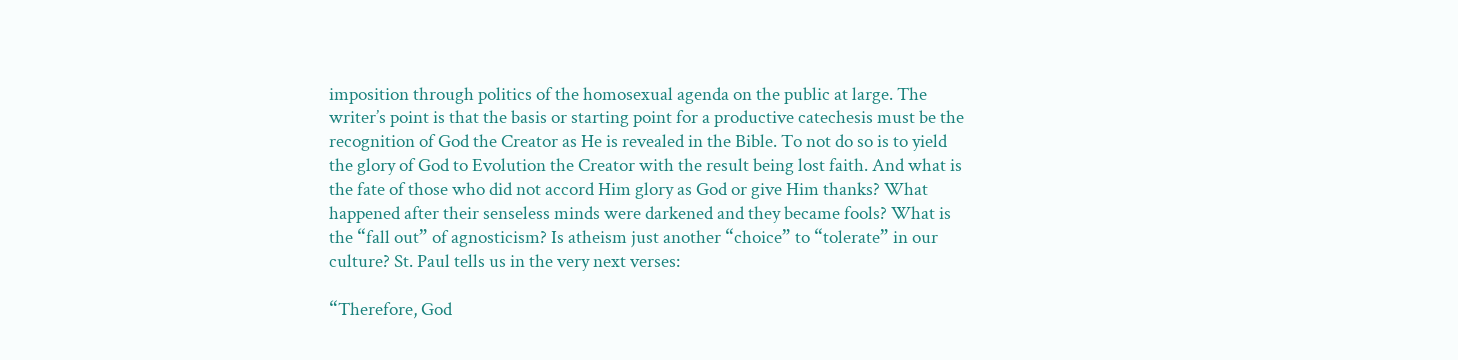imposition through politics of the homosexual agenda on the public at large. The writer’s point is that the basis or starting point for a productive catechesis must be the recognition of God the Creator as He is revealed in the Bible. To not do so is to yield the glory of God to Evolution the Creator with the result being lost faith. And what is the fate of those who did not accord Him glory as God or give Him thanks? What happened after their senseless minds were darkened and they became fools? What is the “fall out” of agnosticism? Is atheism just another “choice” to “tolerate” in our culture? St. Paul tells us in the very next verses:

“Therefore, God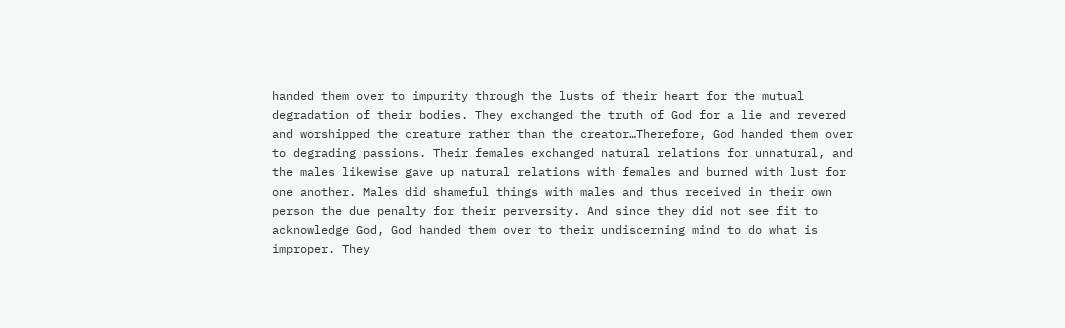handed them over to impurity through the lusts of their heart for the mutual degradation of their bodies. They exchanged the truth of God for a lie and revered and worshipped the creature rather than the creator…Therefore, God handed them over to degrading passions. Their females exchanged natural relations for unnatural, and the males likewise gave up natural relations with females and burned with lust for one another. Males did shameful things with males and thus received in their own person the due penalty for their perversity. And since they did not see fit to acknowledge God, God handed them over to their undiscerning mind to do what is improper. They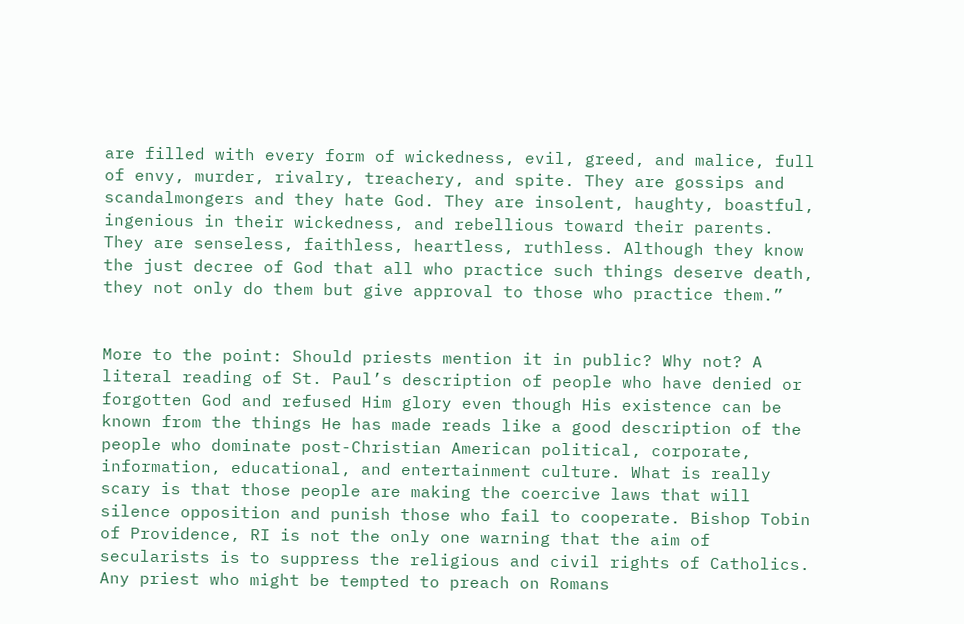are filled with every form of wickedness, evil, greed, and malice, full of envy, murder, rivalry, treachery, and spite. They are gossips and scandalmongers and they hate God. They are insolent, haughty, boastful, ingenious in their wickedness, and rebellious toward their parents. They are senseless, faithless, heartless, ruthless. Although they know the just decree of God that all who practice such things deserve death, they not only do them but give approval to those who practice them.”


More to the point: Should priests mention it in public? Why not? A literal reading of St. Paul’s description of people who have denied or forgotten God and refused Him glory even though His existence can be known from the things He has made reads like a good description of the people who dominate post-Christian American political, corporate, information, educational, and entertainment culture. What is really scary is that those people are making the coercive laws that will silence opposition and punish those who fail to cooperate. Bishop Tobin of Providence, RI is not the only one warning that the aim of secularists is to suppress the religious and civil rights of Catholics. Any priest who might be tempted to preach on Romans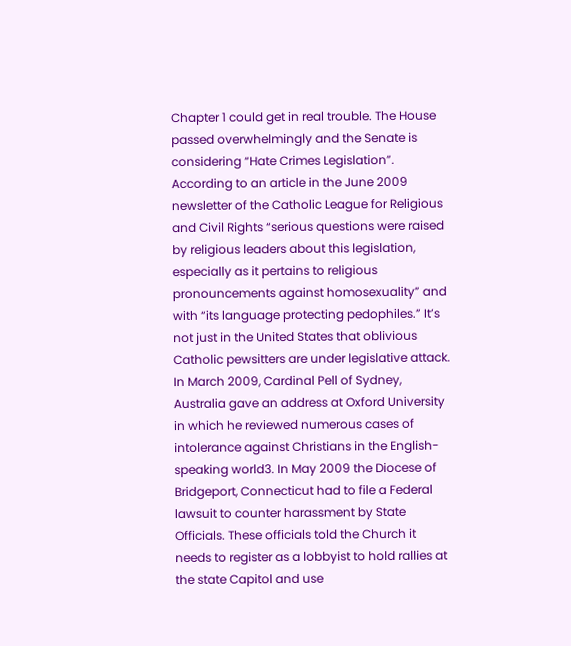Chapter 1 could get in real trouble. The House passed overwhelmingly and the Senate is considering “Hate Crimes Legislation”. According to an article in the June 2009 newsletter of the Catholic League for Religious and Civil Rights “serious questions were raised by religious leaders about this legislation, especially as it pertains to religious pronouncements against homosexuality” and with “its language protecting pedophiles.” It’s not just in the United States that oblivious Catholic pewsitters are under legislative attack. In March 2009, Cardinal Pell of Sydney, Australia gave an address at Oxford University in which he reviewed numerous cases of intolerance against Christians in the English-speaking world3. In May 2009 the Diocese of Bridgeport, Connecticut had to file a Federal lawsuit to counter harassment by State Officials. These officials told the Church it needs to register as a lobbyist to hold rallies at the state Capitol and use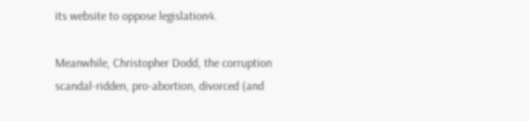its website to oppose legislation4.

Meanwhile, Christopher Dodd, the corruption scandal-ridden, pro-abortion, divorced (and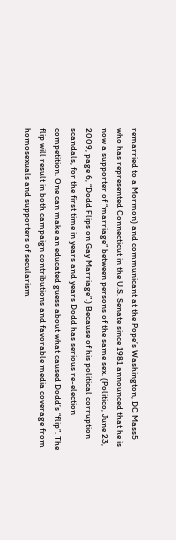remarried to a Mormon) and communicant at the Pope’s Washington, DC Mass5 who has represented Connecticut in the U.S. Senate since 1981 announced that he is now a supporter of “marriage” between persons of the same sex. (Politico, June 23, 2009, page 6, “Dodd Flips on Gay Marriage”.) Because of his political corruption scandals, for the first time in years and years Dodd has serious re-election competition. One can make an educated guess about what caused Dodd’s “flip”. The flip will result in both campaign contributions and favorable media coverage from homosexuals and supporters of secularism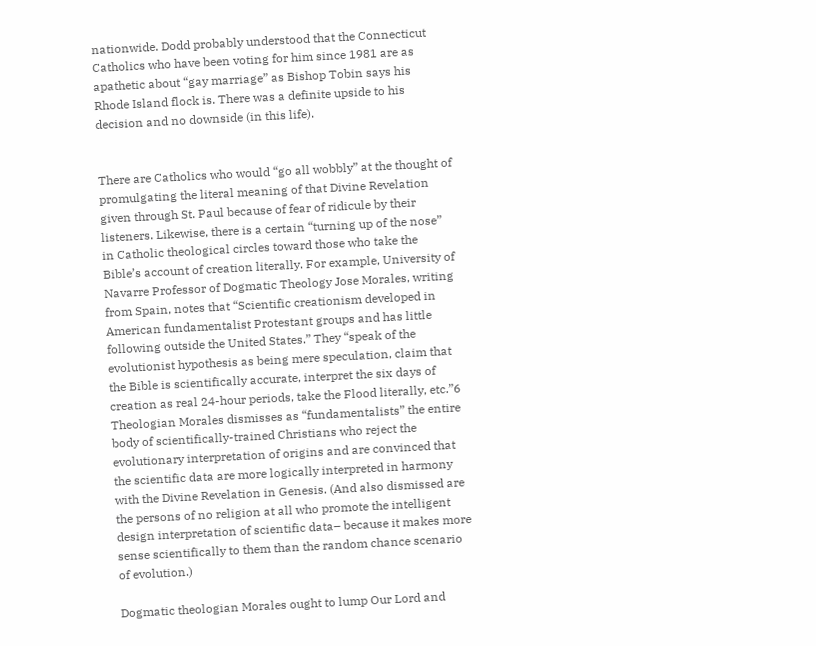nationwide. Dodd probably understood that the Connecticut Catholics who have been voting for him since 1981 are as apathetic about “gay marriage” as Bishop Tobin says his Rhode Island flock is. There was a definite upside to his decision and no downside (in this life).


There are Catholics who would “go all wobbly” at the thought of promulgating the literal meaning of that Divine Revelation given through St. Paul because of fear of ridicule by their listeners. Likewise, there is a certain “turning up of the nose” in Catholic theological circles toward those who take the Bible’s account of creation literally. For example, University of Navarre Professor of Dogmatic Theology Jose Morales, writing from Spain, notes that “Scientific creationism developed in American fundamentalist Protestant groups and has little following outside the United States.” They “speak of the evolutionist hypothesis as being mere speculation, claim that the Bible is scientifically accurate, interpret the six days of creation as real 24-hour periods, take the Flood literally, etc.”6 Theologian Morales dismisses as “fundamentalists” the entire body of scientifically-trained Christians who reject the evolutionary interpretation of origins and are convinced that the scientific data are more logically interpreted in harmony with the Divine Revelation in Genesis. (And also dismissed are the persons of no religion at all who promote the intelligent design interpretation of scientific data– because it makes more sense scientifically to them than the random chance scenario of evolution.)

Dogmatic theologian Morales ought to lump Our Lord and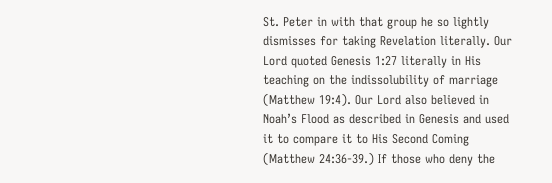St. Peter in with that group he so lightly dismisses for taking Revelation literally. Our Lord quoted Genesis 1:27 literally in His teaching on the indissolubility of marriage (Matthew 19:4). Our Lord also believed in Noah’s Flood as described in Genesis and used it to compare it to His Second Coming (Matthew 24:36-39.) If those who deny the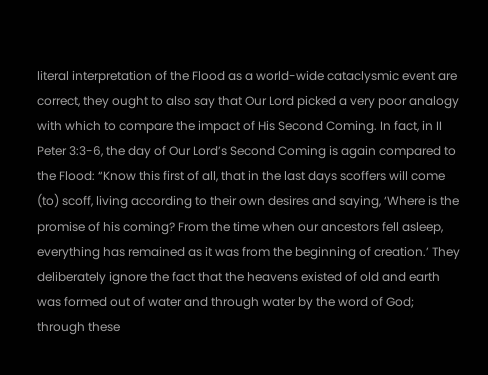literal interpretation of the Flood as a world-wide cataclysmic event are correct, they ought to also say that Our Lord picked a very poor analogy with which to compare the impact of His Second Coming. In fact, in II Peter 3:3-6, the day of Our Lord’s Second Coming is again compared to the Flood: “Know this first of all, that in the last days scoffers will come (to) scoff, living according to their own desires and saying, ‘Where is the promise of his coming? From the time when our ancestors fell asleep, everything has remained as it was from the beginning of creation.’ They deliberately ignore the fact that the heavens existed of old and earth was formed out of water and through water by the word of God; through these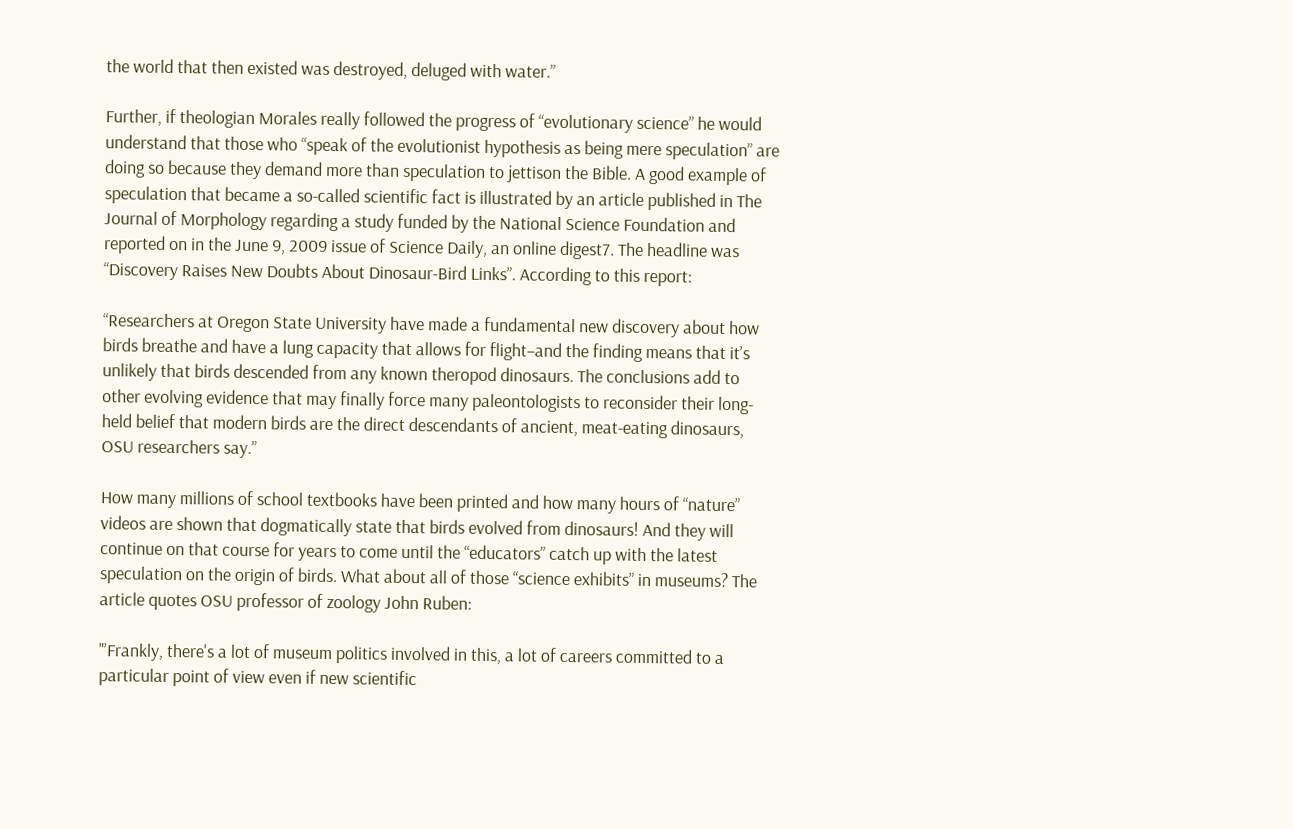the world that then existed was destroyed, deluged with water.”

Further, if theologian Morales really followed the progress of “evolutionary science” he would understand that those who “speak of the evolutionist hypothesis as being mere speculation” are doing so because they demand more than speculation to jettison the Bible. A good example of speculation that became a so-called scientific fact is illustrated by an article published in The Journal of Morphology regarding a study funded by the National Science Foundation and reported on in the June 9, 2009 issue of Science Daily, an online digest7. The headline was “Discovery Raises New Doubts About Dinosaur-Bird Links”. According to this report:

“Researchers at Oregon State University have made a fundamental new discovery about how birds breathe and have a lung capacity that allows for flight–and the finding means that it’s unlikely that birds descended from any known theropod dinosaurs. The conclusions add to other evolving evidence that may finally force many paleontologists to reconsider their long-held belief that modern birds are the direct descendants of ancient, meat-eating dinosaurs, OSU researchers say.”

How many millions of school textbooks have been printed and how many hours of “nature” videos are shown that dogmatically state that birds evolved from dinosaurs! And they will continue on that course for years to come until the “educators” catch up with the latest speculation on the origin of birds. What about all of those “science exhibits” in museums? The article quotes OSU professor of zoology John Ruben:

"’Frankly, there's a lot of museum politics involved in this, a lot of careers committed to a particular point of view even if new scientific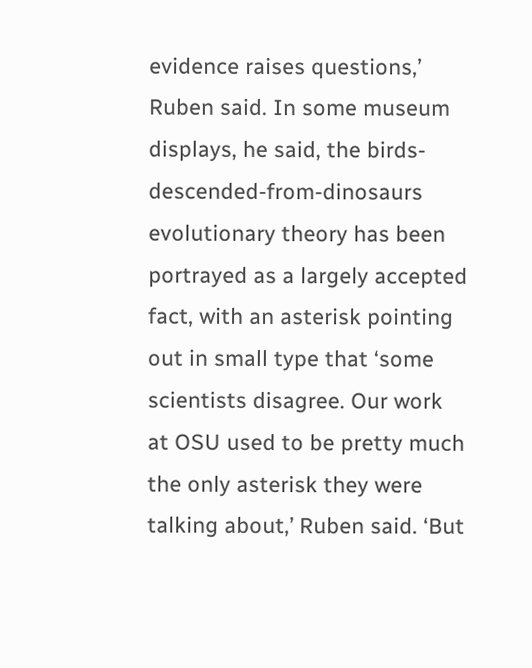evidence raises questions,’ Ruben said. In some museum displays, he said, the birds-descended-from-dinosaurs evolutionary theory has been portrayed as a largely accepted fact, with an asterisk pointing out in small type that ‘some scientists disagree. Our work at OSU used to be pretty much the only asterisk they were talking about,’ Ruben said. ‘But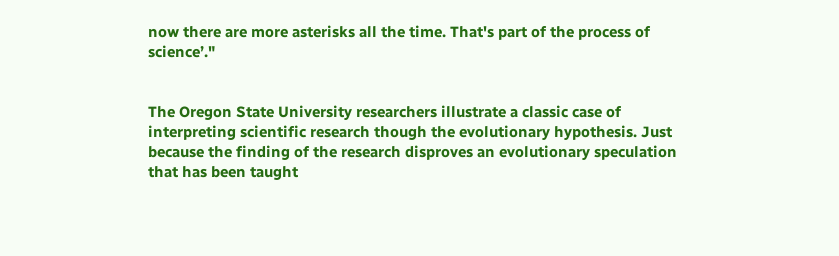now there are more asterisks all the time. That's part of the process of science’."


The Oregon State University researchers illustrate a classic case of interpreting scientific research though the evolutionary hypothesis. Just because the finding of the research disproves an evolutionary speculation that has been taught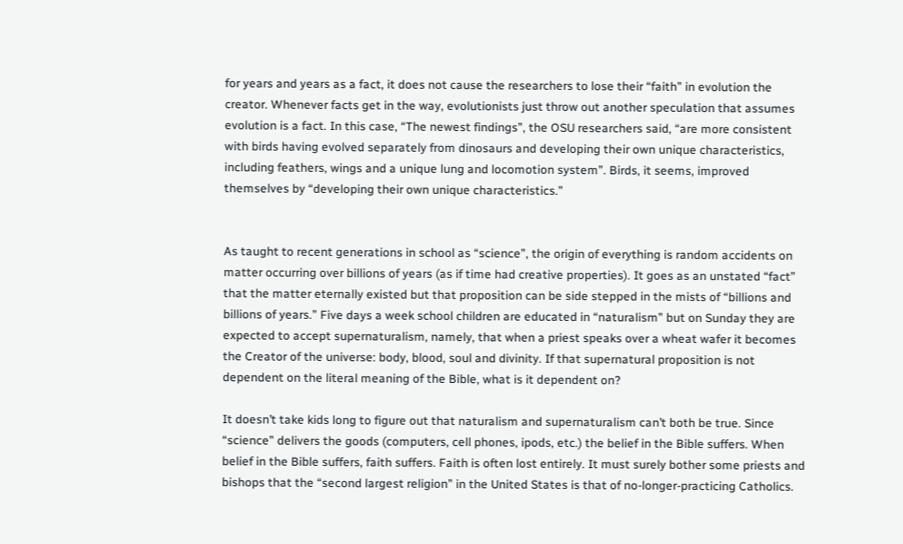for years and years as a fact, it does not cause the researchers to lose their “faith” in evolution the creator. Whenever facts get in the way, evolutionists just throw out another speculation that assumes evolution is a fact. In this case, “The newest findings”, the OSU researchers said, “are more consistent with birds having evolved separately from dinosaurs and developing their own unique characteristics, including feathers, wings and a unique lung and locomotion system”. Birds, it seems, improved themselves by “developing their own unique characteristics.”


As taught to recent generations in school as “science”, the origin of everything is random accidents on matter occurring over billions of years (as if time had creative properties). It goes as an unstated “fact” that the matter eternally existed but that proposition can be side stepped in the mists of “billions and billions of years.” Five days a week school children are educated in “naturalism” but on Sunday they are expected to accept supernaturalism, namely, that when a priest speaks over a wheat wafer it becomes the Creator of the universe: body, blood, soul and divinity. If that supernatural proposition is not dependent on the literal meaning of the Bible, what is it dependent on?

It doesn’t take kids long to figure out that naturalism and supernaturalism can’t both be true. Since “science” delivers the goods (computers, cell phones, ipods, etc.) the belief in the Bible suffers. When belief in the Bible suffers, faith suffers. Faith is often lost entirely. It must surely bother some priests and bishops that the “second largest religion” in the United States is that of no-longer-practicing Catholics.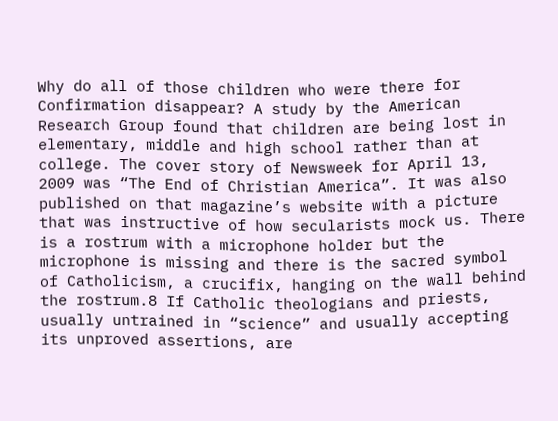Why do all of those children who were there for Confirmation disappear? A study by the American Research Group found that children are being lost in elementary, middle and high school rather than at college. The cover story of Newsweek for April 13, 2009 was “The End of Christian America”. It was also published on that magazine’s website with a picture that was instructive of how secularists mock us. There is a rostrum with a microphone holder but the microphone is missing and there is the sacred symbol of Catholicism, a crucifix, hanging on the wall behind the rostrum.8 If Catholic theologians and priests, usually untrained in “science” and usually accepting its unproved assertions, are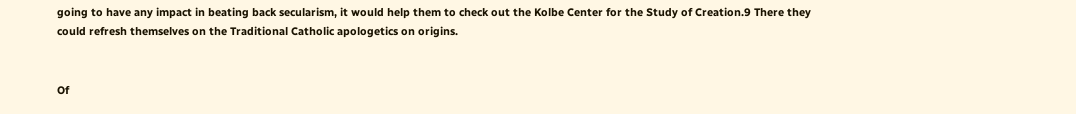going to have any impact in beating back secularism, it would help them to check out the Kolbe Center for the Study of Creation.9 There they could refresh themselves on the Traditional Catholic apologetics on origins.


Of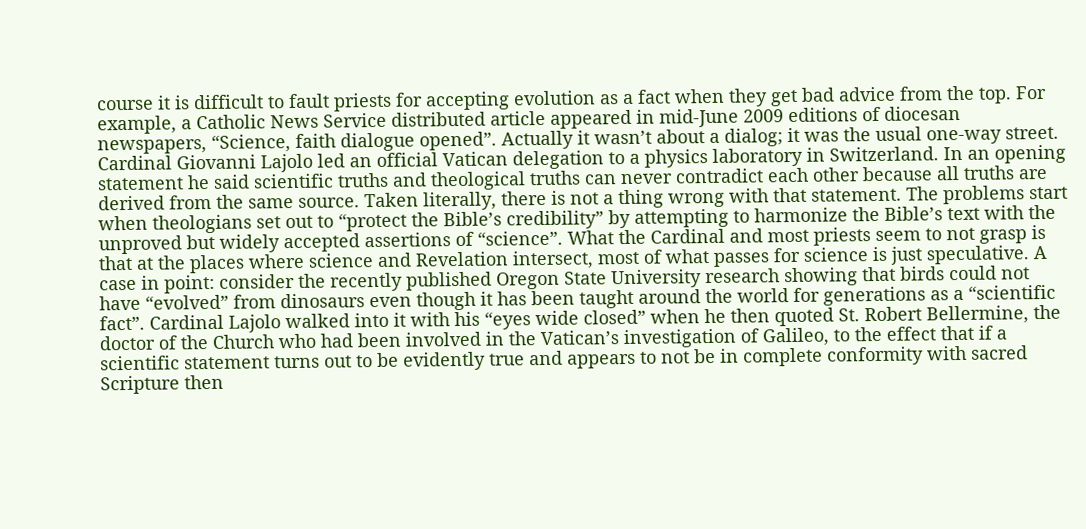course it is difficult to fault priests for accepting evolution as a fact when they get bad advice from the top. For example, a Catholic News Service distributed article appeared in mid-June 2009 editions of diocesan newspapers, “Science, faith dialogue opened”. Actually it wasn’t about a dialog; it was the usual one-way street. Cardinal Giovanni Lajolo led an official Vatican delegation to a physics laboratory in Switzerland. In an opening statement he said scientific truths and theological truths can never contradict each other because all truths are derived from the same source. Taken literally, there is not a thing wrong with that statement. The problems start when theologians set out to “protect the Bible’s credibility” by attempting to harmonize the Bible’s text with the unproved but widely accepted assertions of “science”. What the Cardinal and most priests seem to not grasp is that at the places where science and Revelation intersect, most of what passes for science is just speculative. A case in point: consider the recently published Oregon State University research showing that birds could not have “evolved” from dinosaurs even though it has been taught around the world for generations as a “scientific fact”. Cardinal Lajolo walked into it with his “eyes wide closed” when he then quoted St. Robert Bellermine, the doctor of the Church who had been involved in the Vatican’s investigation of Galileo, to the effect that if a scientific statement turns out to be evidently true and appears to not be in complete conformity with sacred Scripture then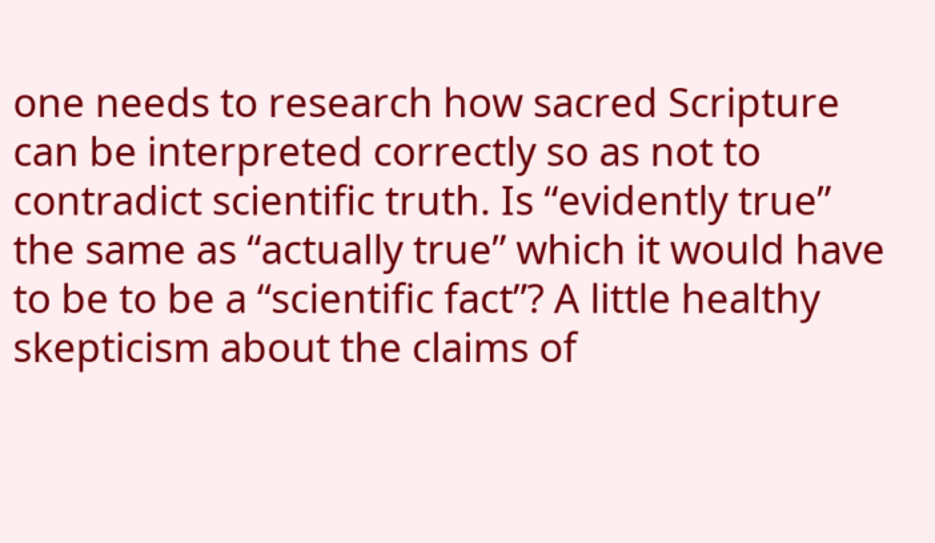one needs to research how sacred Scripture can be interpreted correctly so as not to contradict scientific truth. Is “evidently true” the same as “actually true” which it would have to be to be a “scientific fact”? A little healthy skepticism about the claims of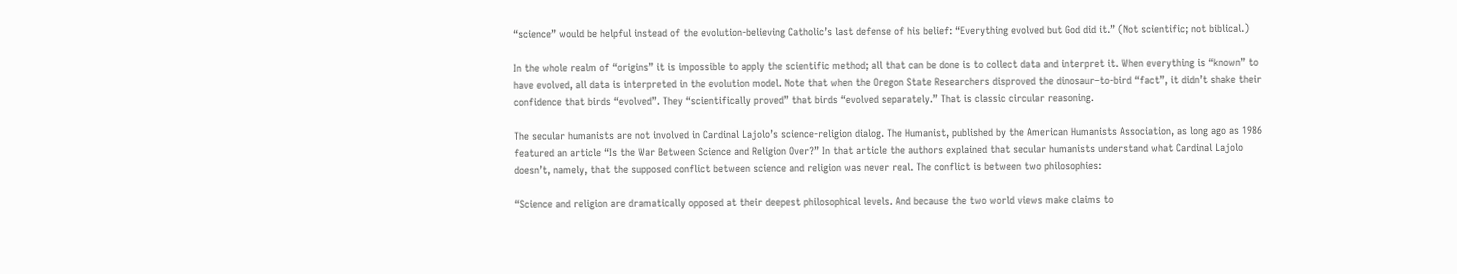“science” would be helpful instead of the evolution-believing Catholic’s last defense of his belief: “Everything evolved but God did it.” (Not scientific; not biblical.)

In the whole realm of “origins” it is impossible to apply the scientific method; all that can be done is to collect data and interpret it. When everything is “known” to have evolved, all data is interpreted in the evolution model. Note that when the Oregon State Researchers disproved the dinosaur–to-bird “fact”, it didn’t shake their confidence that birds “evolved”. They “scientifically proved” that birds “evolved separately.” That is classic circular reasoning.

The secular humanists are not involved in Cardinal Lajolo’s science-religion dialog. The Humanist, published by the American Humanists Association, as long ago as 1986 featured an article “Is the War Between Science and Religion Over?” In that article the authors explained that secular humanists understand what Cardinal Lajolo doesn’t, namely, that the supposed conflict between science and religion was never real. The conflict is between two philosophies:

“Science and religion are dramatically opposed at their deepest philosophical levels. And because the two world views make claims to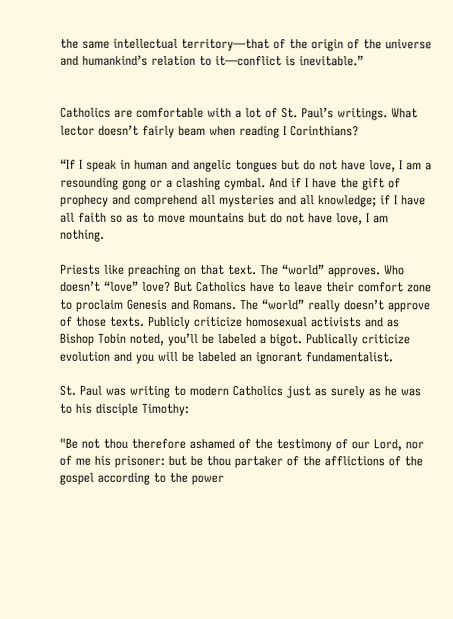the same intellectual territory—that of the origin of the universe and humankind’s relation to it—conflict is inevitable.”


Catholics are comfortable with a lot of St. Paul’s writings. What lector doesn’t fairly beam when reading I Corinthians?

“If I speak in human and angelic tongues but do not have love, I am a resounding gong or a clashing cymbal. And if I have the gift of prophecy and comprehend all mysteries and all knowledge; if I have all faith so as to move mountains but do not have love, I am nothing.

Priests like preaching on that text. The “world” approves. Who doesn’t “love” love? But Catholics have to leave their comfort zone to proclaim Genesis and Romans. The “world” really doesn’t approve of those texts. Publicly criticize homosexual activists and as Bishop Tobin noted, you’ll be labeled a bigot. Publically criticize evolution and you will be labeled an ignorant fundamentalist.

St. Paul was writing to modern Catholics just as surely as he was to his disciple Timothy:

"Be not thou therefore ashamed of the testimony of our Lord, nor of me his prisoner: but be thou partaker of the afflictions of the gospel according to the power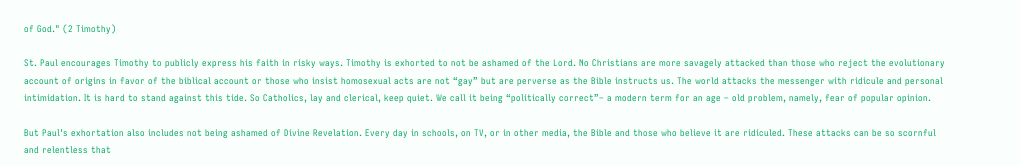of God." (2 Timothy)

St. Paul encourages Timothy to publicly express his faith in risky ways. Timothy is exhorted to not be ashamed of the Lord. No Christians are more savagely attacked than those who reject the evolutionary account of origins in favor of the biblical account or those who insist homosexual acts are not “gay” but are perverse as the Bible instructs us. The world attacks the messenger with ridicule and personal intimidation. It is hard to stand against this tide. So Catholics, lay and clerical, keep quiet. We call it being “politically correct”– a modern term for an age – old problem, namely, fear of popular opinion.

But Paul's exhortation also includes not being ashamed of Divine Revelation. Every day in schools, on TV, or in other media, the Bible and those who believe it are ridiculed. These attacks can be so scornful and relentless that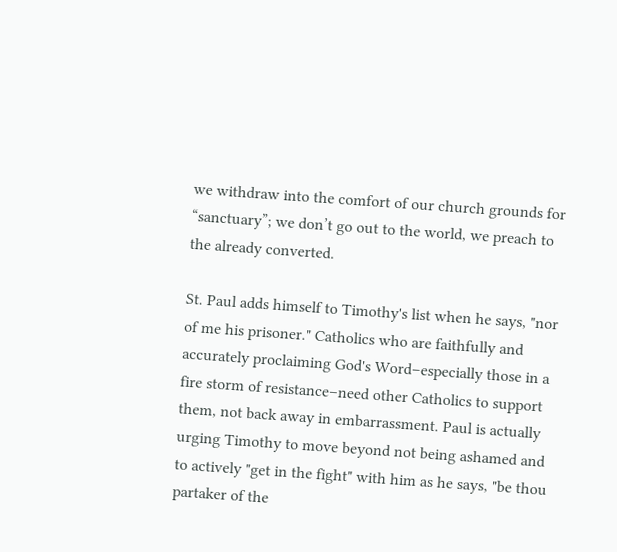we withdraw into the comfort of our church grounds for “sanctuary”; we don’t go out to the world, we preach to the already converted.

St. Paul adds himself to Timothy's list when he says, "nor of me his prisoner." Catholics who are faithfully and accurately proclaiming God's Word–especially those in a fire storm of resistance–need other Catholics to support them, not back away in embarrassment. Paul is actually urging Timothy to move beyond not being ashamed and to actively "get in the fight" with him as he says, "be thou partaker of the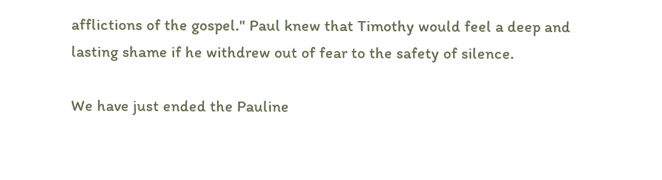afflictions of the gospel." Paul knew that Timothy would feel a deep and lasting shame if he withdrew out of fear to the safety of silence.

We have just ended the Pauline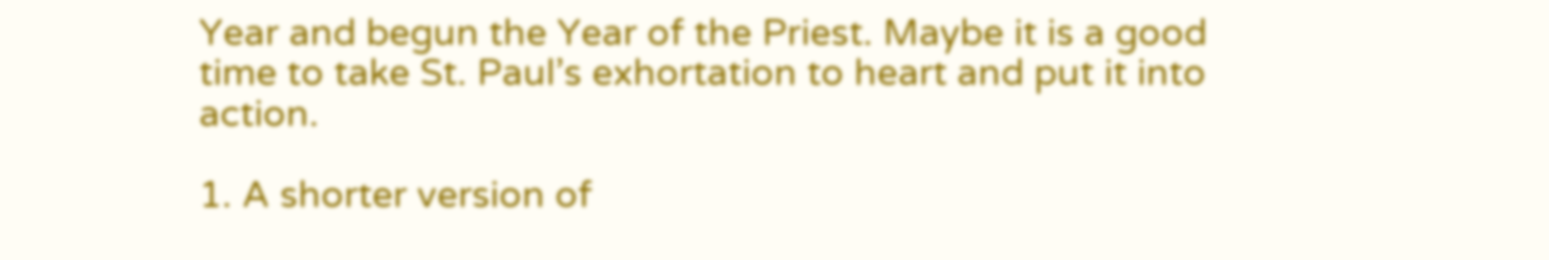Year and begun the Year of the Priest. Maybe it is a good time to take St. Paul’s exhortation to heart and put it into action.

1. A shorter version of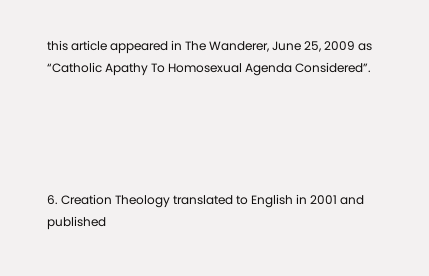this article appeared in The Wanderer, June 25, 2009 as “Catholic Apathy To Homosexual Agenda Considered”.





6. Creation Theology translated to English in 2001 and published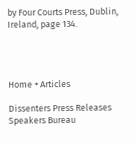by Four Courts Press, Dublin, Ireland, page 134.




Home + Articles

Dissenters Press Releases Speakers Bureau